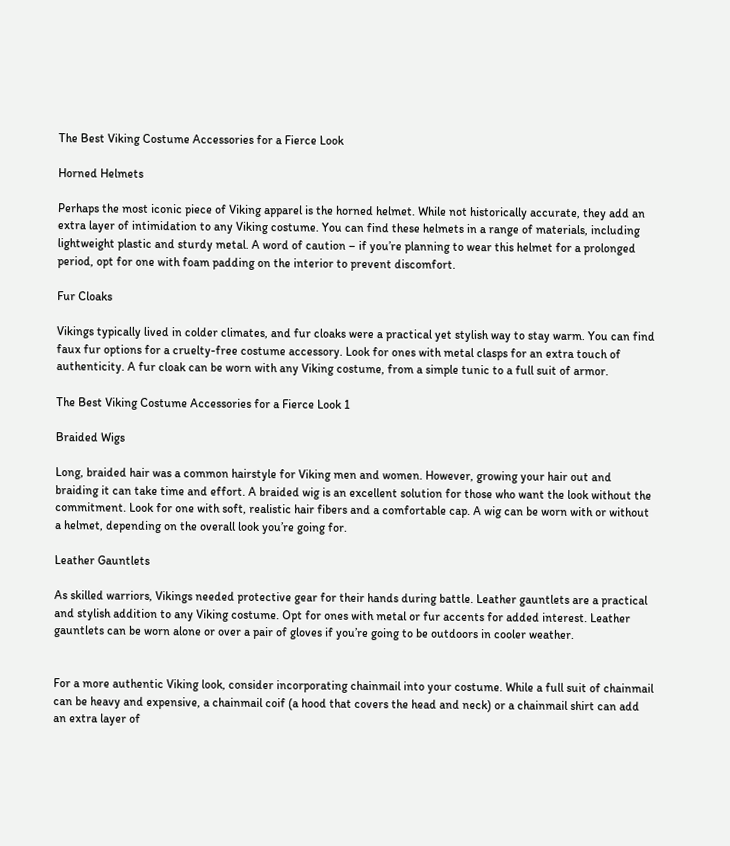The Best Viking Costume Accessories for a Fierce Look

Horned Helmets

Perhaps the most iconic piece of Viking apparel is the horned helmet. While not historically accurate, they add an extra layer of intimidation to any Viking costume. You can find these helmets in a range of materials, including lightweight plastic and sturdy metal. A word of caution – if you’re planning to wear this helmet for a prolonged period, opt for one with foam padding on the interior to prevent discomfort.

Fur Cloaks

Vikings typically lived in colder climates, and fur cloaks were a practical yet stylish way to stay warm. You can find faux fur options for a cruelty-free costume accessory. Look for ones with metal clasps for an extra touch of authenticity. A fur cloak can be worn with any Viking costume, from a simple tunic to a full suit of armor.

The Best Viking Costume Accessories for a Fierce Look 1

Braided Wigs

Long, braided hair was a common hairstyle for Viking men and women. However, growing your hair out and braiding it can take time and effort. A braided wig is an excellent solution for those who want the look without the commitment. Look for one with soft, realistic hair fibers and a comfortable cap. A wig can be worn with or without a helmet, depending on the overall look you’re going for.

Leather Gauntlets

As skilled warriors, Vikings needed protective gear for their hands during battle. Leather gauntlets are a practical and stylish addition to any Viking costume. Opt for ones with metal or fur accents for added interest. Leather gauntlets can be worn alone or over a pair of gloves if you’re going to be outdoors in cooler weather.


For a more authentic Viking look, consider incorporating chainmail into your costume. While a full suit of chainmail can be heavy and expensive, a chainmail coif (a hood that covers the head and neck) or a chainmail shirt can add an extra layer of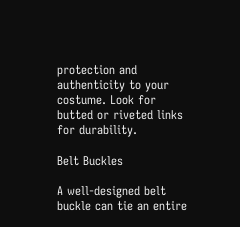protection and authenticity to your costume. Look for butted or riveted links for durability.

Belt Buckles

A well-designed belt buckle can tie an entire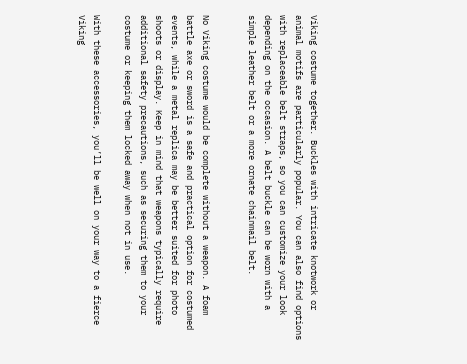Viking costume together. Buckles with intricate knotwork or animal motifs are particularly popular. You can also find options with replaceable belt straps, so you can customize your look depending on the occasion. A belt buckle can be worn with a simple leather belt or a more ornate chainmail belt.


No Viking costume would be complete without a weapon. A foam battle axe or sword is a safe and practical option for costumed events, while a metal replica may be better suited for photo shoots or display. Keep in mind that weapons typically require additional safety precautions, such as securing them to your costume or keeping them locked away when not in use.

With these accessories, you’ll be well on your way to a fierce Viking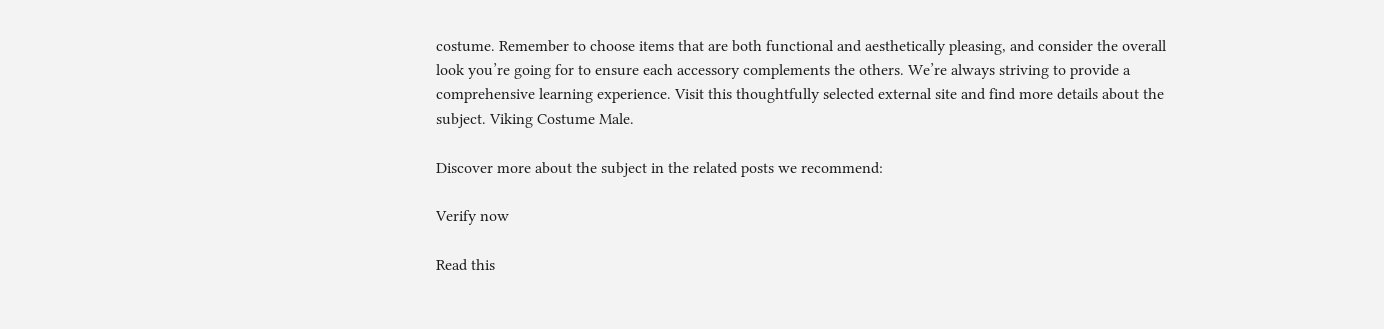costume. Remember to choose items that are both functional and aesthetically pleasing, and consider the overall look you’re going for to ensure each accessory complements the others. We’re always striving to provide a comprehensive learning experience. Visit this thoughtfully selected external site and find more details about the subject. Viking Costume Male.

Discover more about the subject in the related posts we recommend:

Verify now

Read this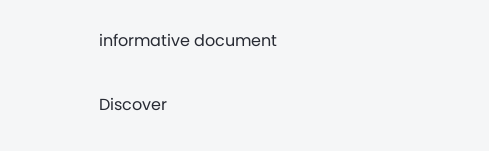informative document

Discover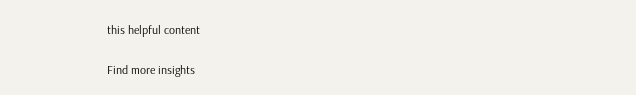this helpful content

Find more insights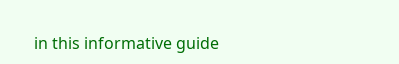in this informative guide